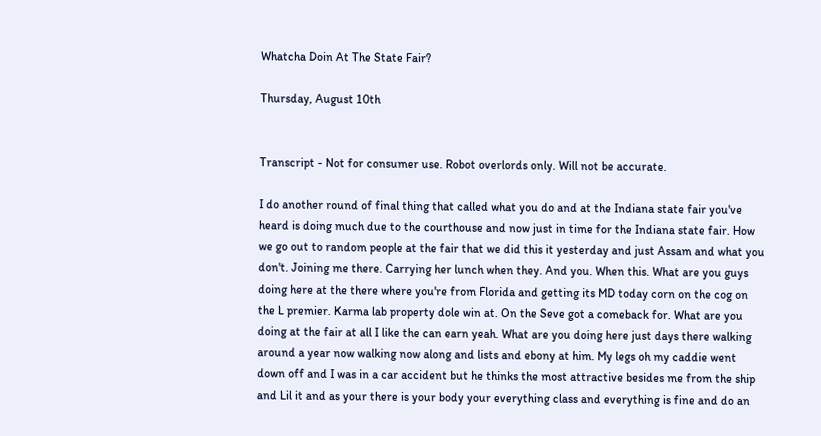Whatcha Doin At The State Fair?

Thursday, August 10th


Transcript - Not for consumer use. Robot overlords only. Will not be accurate.

I do another round of final thing that called what you do and at the Indiana state fair you've heard is doing much due to the courthouse and now just in time for the Indiana state fair. How we go out to random people at the fair that we did this it yesterday and just Assam and what you don't. Joining me there. Carrying her lunch when they. And you. When this. What are you guys doing here at the there where you're from Florida and getting its MD today corn on the cog on the L premier. Karma lab property dole win at. On the Seve got a comeback for. What are you doing at the fair at all I like the can earn yeah. What are you doing here just days there walking around a year now walking now along and lists and ebony at him. My legs oh my caddie went down off and I was in a car accident but he thinks the most attractive besides me from the ship and Lil it and as your there is your body your everything class and everything is fine and do an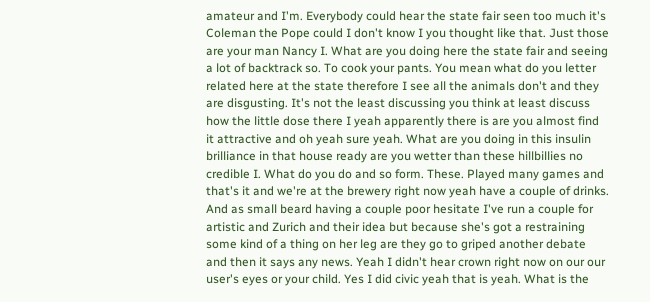amateur and I'm. Everybody could hear the state fair seen too much it's Coleman the Pope could I don't know I you thought like that. Just those are your man Nancy I. What are you doing here the state fair and seeing a lot of backtrack so. To cook your pants. You mean what do you letter related here at the state therefore I see all the animals don't and they are disgusting. It's not the least discussing you think at least discuss how the little dose there I yeah apparently there is are you almost find it attractive and oh yeah sure yeah. What are you doing in this insulin brilliance in that house ready are you wetter than these hillbillies no credible I. What do you do and so form. These. Played many games and that's it and we're at the brewery right now yeah have a couple of drinks. And as small beard having a couple poor hesitate I've run a couple for artistic and Zurich and their idea but because she's got a restraining some kind of a thing on her leg are they go to griped another debate and then it says any news. Yeah I didn't hear crown right now on our our user's eyes or your child. Yes I did civic yeah that is yeah. What is the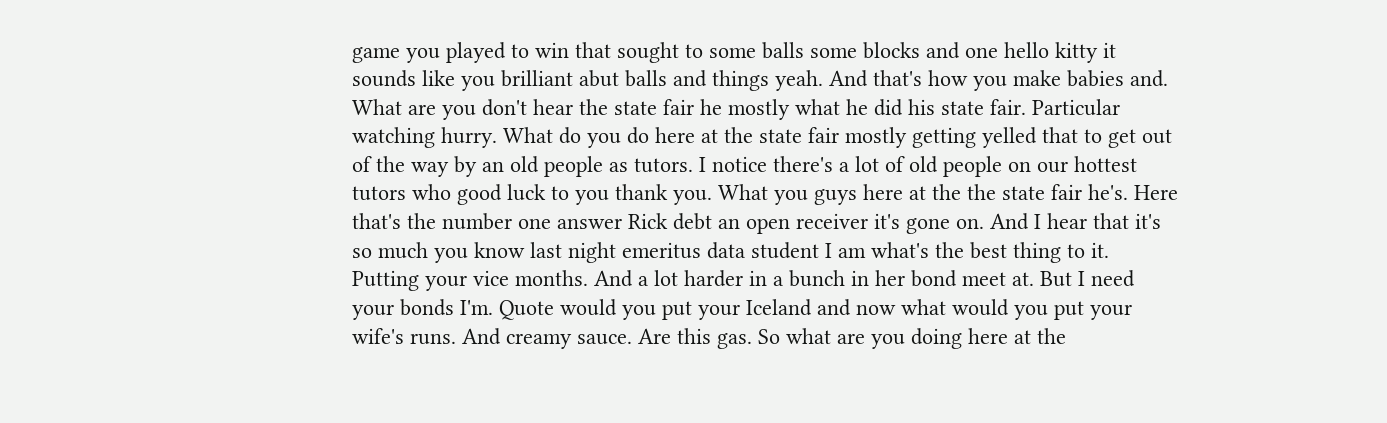game you played to win that sought to some balls some blocks and one hello kitty it sounds like you brilliant abut balls and things yeah. And that's how you make babies and. What are you don't hear the state fair he mostly what he did his state fair. Particular watching hurry. What do you do here at the state fair mostly getting yelled that to get out of the way by an old people as tutors. I notice there's a lot of old people on our hottest tutors who good luck to you thank you. What you guys here at the the state fair he's. Here that's the number one answer Rick debt an open receiver it's gone on. And I hear that it's so much you know last night emeritus data student I am what's the best thing to it. Putting your vice months. And a lot harder in a bunch in her bond meet at. But I need your bonds I'm. Quote would you put your Iceland and now what would you put your wife's runs. And creamy sauce. Are this gas. So what are you doing here at the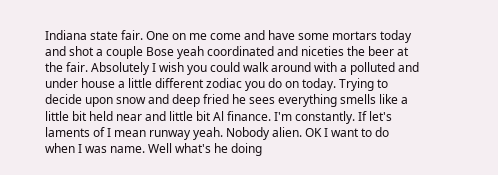Indiana state fair. One on me come and have some mortars today and shot a couple Bose yeah coordinated and niceties the beer at the fair. Absolutely I wish you could walk around with a polluted and under house a little different zodiac you do on today. Trying to decide upon snow and deep fried he sees everything smells like a little bit held near and little bit Al finance. I'm constantly. If let's laments of I mean runway yeah. Nobody alien. OK I want to do when I was name. Well what's he doing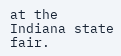at the Indiana state fair.